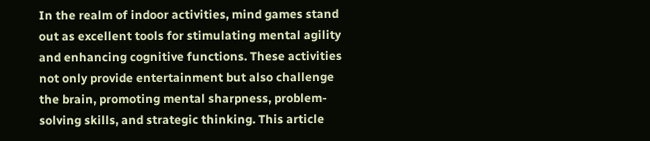In the realm of indoor activities, mind games stand out as excellent tools for stimulating mental agility and enhancing cognitive functions. These activities not only provide entertainment but also challenge the brain, promoting mental sharpness, problem-solving skills, and strategic thinking. This article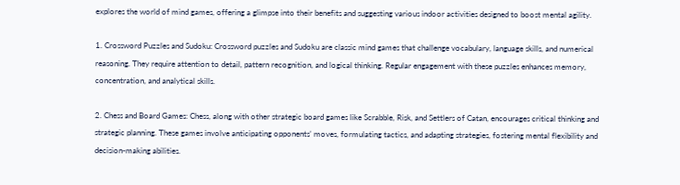explores the world of mind games, offering a glimpse into their benefits and suggesting various indoor activities designed to boost mental agility.

1. Crossword Puzzles and Sudoku: Crossword puzzles and Sudoku are classic mind games that challenge vocabulary, language skills, and numerical reasoning. They require attention to detail, pattern recognition, and logical thinking. Regular engagement with these puzzles enhances memory, concentration, and analytical skills.

2. Chess and Board Games: Chess, along with other strategic board games like Scrabble, Risk, and Settlers of Catan, encourages critical thinking and strategic planning. These games involve anticipating opponents’ moves, formulating tactics, and adapting strategies, fostering mental flexibility and decision-making abilities.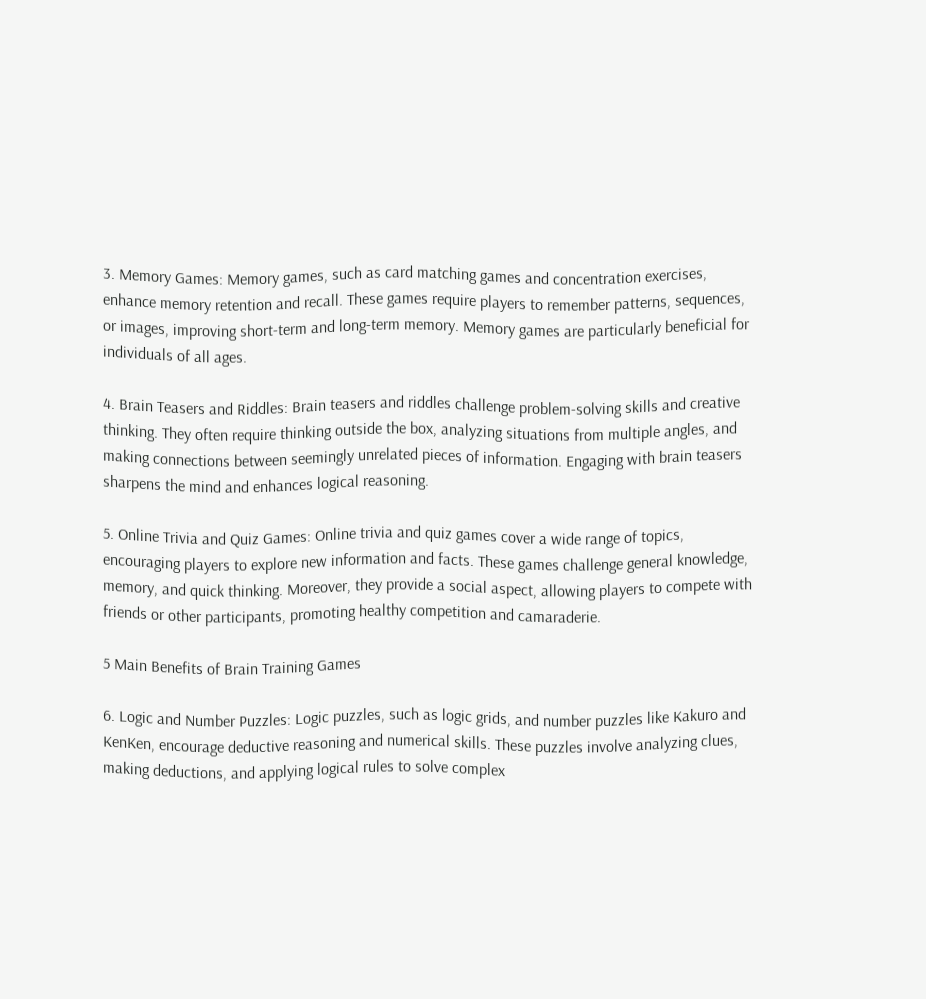3. Memory Games: Memory games, such as card matching games and concentration exercises, enhance memory retention and recall. These games require players to remember patterns, sequences, or images, improving short-term and long-term memory. Memory games are particularly beneficial for individuals of all ages.

4. Brain Teasers and Riddles: Brain teasers and riddles challenge problem-solving skills and creative thinking. They often require thinking outside the box, analyzing situations from multiple angles, and making connections between seemingly unrelated pieces of information. Engaging with brain teasers sharpens the mind and enhances logical reasoning.

5. Online Trivia and Quiz Games: Online trivia and quiz games cover a wide range of topics, encouraging players to explore new information and facts. These games challenge general knowledge, memory, and quick thinking. Moreover, they provide a social aspect, allowing players to compete with friends or other participants, promoting healthy competition and camaraderie.

5 Main Benefits of Brain Training Games

6. Logic and Number Puzzles: Logic puzzles, such as logic grids, and number puzzles like Kakuro and KenKen, encourage deductive reasoning and numerical skills. These puzzles involve analyzing clues, making deductions, and applying logical rules to solve complex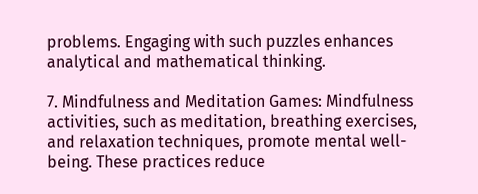problems. Engaging with such puzzles enhances analytical and mathematical thinking.

7. Mindfulness and Meditation Games: Mindfulness activities, such as meditation, breathing exercises, and relaxation techniques, promote mental well-being. These practices reduce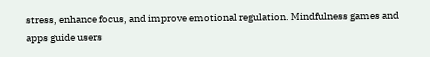stress, enhance focus, and improve emotional regulation. Mindfulness games and apps guide users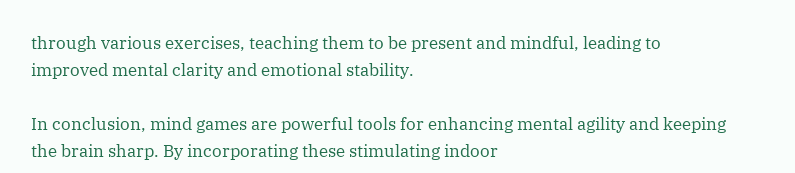through various exercises, teaching them to be present and mindful, leading to improved mental clarity and emotional stability.

In conclusion, mind games are powerful tools for enhancing mental agility and keeping the brain sharp. By incorporating these stimulating indoor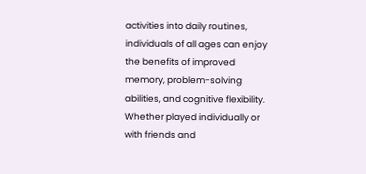activities into daily routines, individuals of all ages can enjoy the benefits of improved memory, problem-solving abilities, and cognitive flexibility. Whether played individually or with friends and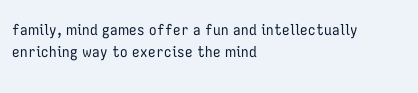family, mind games offer a fun and intellectually enriching way to exercise the mind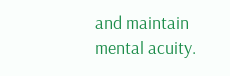and maintain mental acuity.